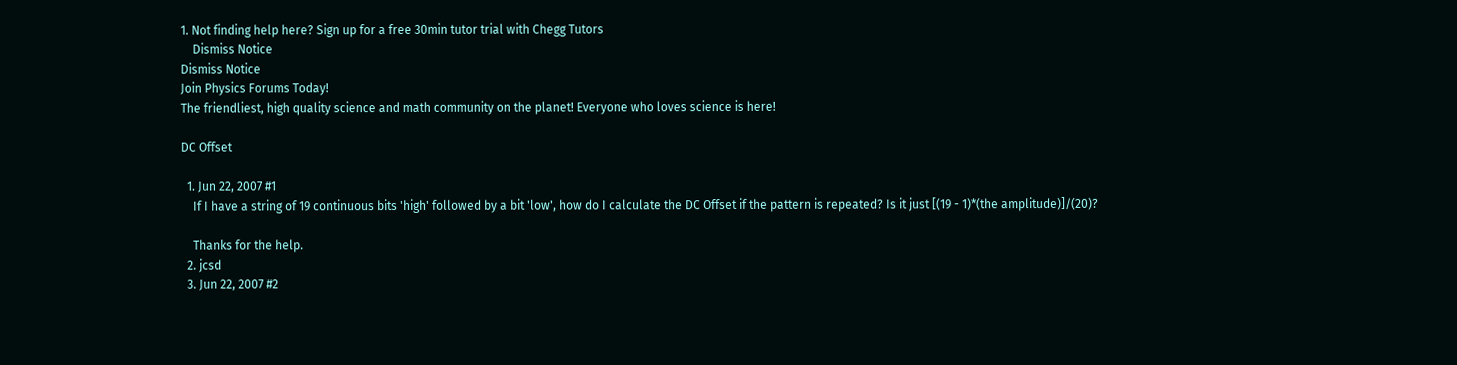1. Not finding help here? Sign up for a free 30min tutor trial with Chegg Tutors
    Dismiss Notice
Dismiss Notice
Join Physics Forums Today!
The friendliest, high quality science and math community on the planet! Everyone who loves science is here!

DC Offset

  1. Jun 22, 2007 #1
    If I have a string of 19 continuous bits 'high' followed by a bit 'low', how do I calculate the DC Offset if the pattern is repeated? Is it just [(19 - 1)*(the amplitude)]/(20)?

    Thanks for the help.
  2. jcsd
  3. Jun 22, 2007 #2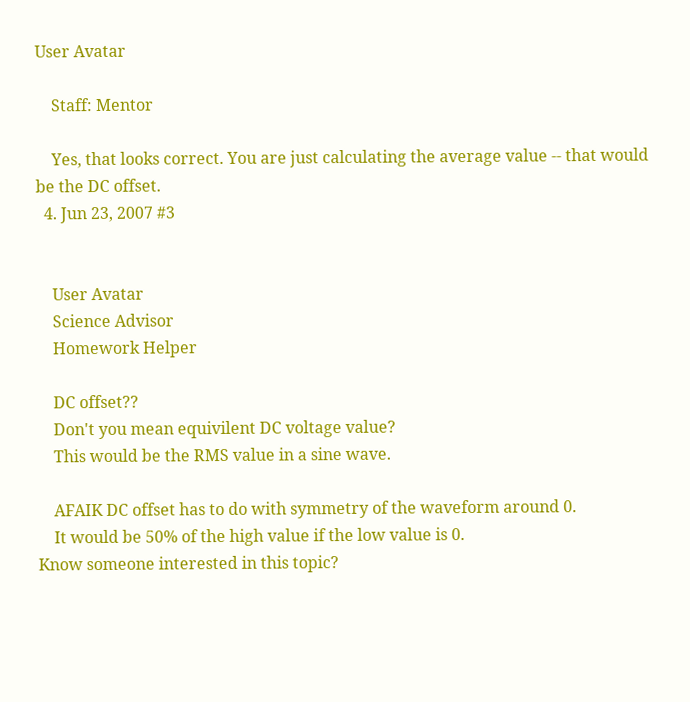User Avatar

    Staff: Mentor

    Yes, that looks correct. You are just calculating the average value -- that would be the DC offset.
  4. Jun 23, 2007 #3


    User Avatar
    Science Advisor
    Homework Helper

    DC offset??
    Don't you mean equivilent DC voltage value?
    This would be the RMS value in a sine wave.

    AFAIK DC offset has to do with symmetry of the waveform around 0.
    It would be 50% of the high value if the low value is 0.
Know someone interested in this topic?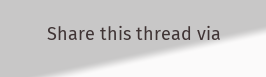Share this thread via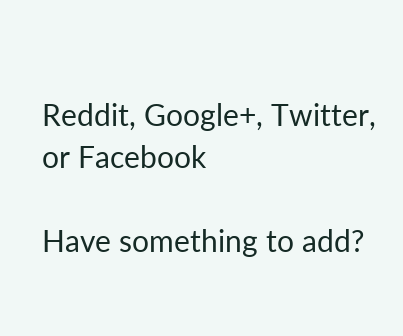Reddit, Google+, Twitter, or Facebook

Have something to add?